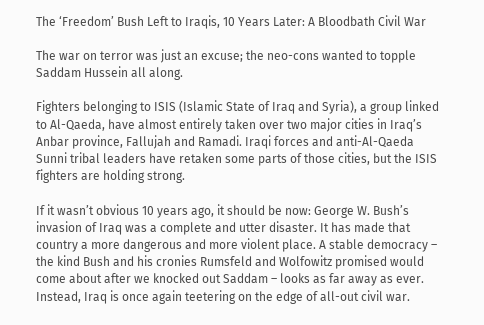The ‘Freedom’ Bush Left to Iraqis, 10 Years Later: A Bloodbath Civil War

The war on terror was just an excuse; the neo-cons wanted to topple Saddam Hussein all along.

Fighters belonging to ISIS (Islamic State of Iraq and Syria), a group linked to Al-Qaeda, have almost entirely taken over two major cities in Iraq’s Anbar province, Fallujah and Ramadi. Iraqi forces and anti-Al-Qaeda Sunni tribal leaders have retaken some parts of those cities, but the ISIS fighters are holding strong.

If it wasn’t obvious 10 years ago, it should be now: George W. Bush’s invasion of Iraq was a complete and utter disaster. It has made that country a more dangerous and more violent place. A stable democracy – the kind Bush and his cronies Rumsfeld and Wolfowitz promised would come about after we knocked out Saddam – looks as far away as ever. Instead, Iraq is once again teetering on the edge of all-out civil war.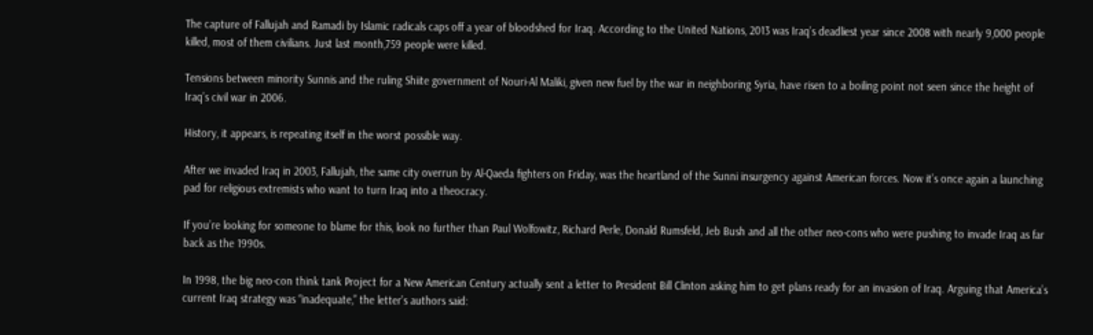The capture of Fallujah and Ramadi by Islamic radicals caps off a year of bloodshed for Iraq. According to the United Nations, 2013 was Iraq’s deadliest year since 2008 with nearly 9,000 people killed, most of them civilians. Just last month,759 people were killed.

Tensions between minority Sunnis and the ruling Shiite government of Nouri-Al Maliki, given new fuel by the war in neighboring Syria, have risen to a boiling point not seen since the height of Iraq’s civil war in 2006.

History, it appears, is repeating itself in the worst possible way.

After we invaded Iraq in 2003, Fallujah, the same city overrun by Al-Qaeda fighters on Friday, was the heartland of the Sunni insurgency against American forces. Now it’s once again a launching pad for religious extremists who want to turn Iraq into a theocracy.

If you’re looking for someone to blame for this, look no further than Paul Wolfowitz, Richard Perle, Donald Rumsfeld, Jeb Bush and all the other neo-cons who were pushing to invade Iraq as far back as the 1990s.

In 1998, the big neo-con think tank Project for a New American Century actually sent a letter to President Bill Clinton asking him to get plans ready for an invasion of Iraq. Arguing that America’s current Iraq strategy was “inadequate,” the letter’s authors said: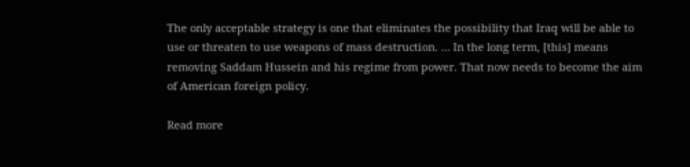The only acceptable strategy is one that eliminates the possibility that Iraq will be able to use or threaten to use weapons of mass destruction. … In the long term, [this] means removing Saddam Hussein and his regime from power. That now needs to become the aim of American foreign policy.

Read more